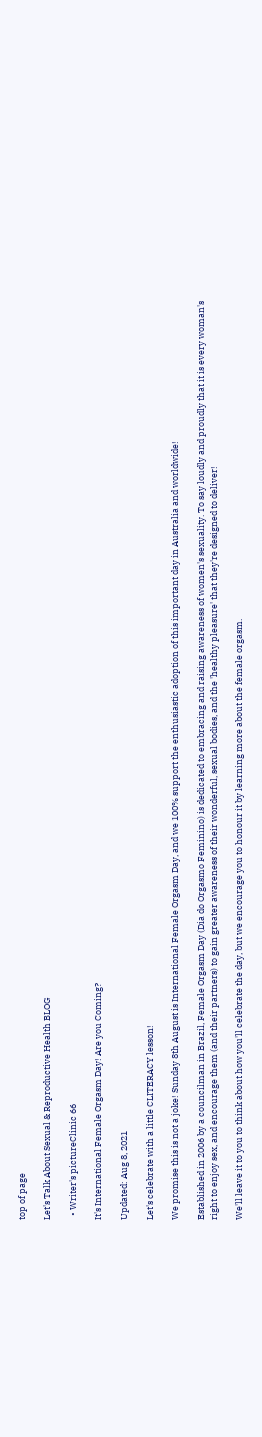top of page

Let's Talk About Sexual & Reproductive Health BLOG

  • Writer's pictureClinic 66

It's International Female Orgasm Day! Are you Coming?

Updated: Aug 8, 2021

Let's celebrate with a little CLITERACY lesson!

We promise this is not a joke! Sunday 8th August is International Female Orgasm Day, and we 100% support the enthusiastic adoption of this important day in Australia and worldwide!

Established in 2006 by a councilman in Brazil, Female Orgasm Day (Dia do Orgasmo Feminino) is dedicated to embracing and raising awareness of women's sexuality. To say loudly and proudly that it is every woman's right to enjoy sex, and encourage them (and their partners) to gain greater awareness of their wonderful, sexual bodies, and the 'healthy pleasure' that they're designed to deliver!

We'll leave it to you to think about how you'll celebrate the day, but we encourage you to honour it by learning more about the female orgasm.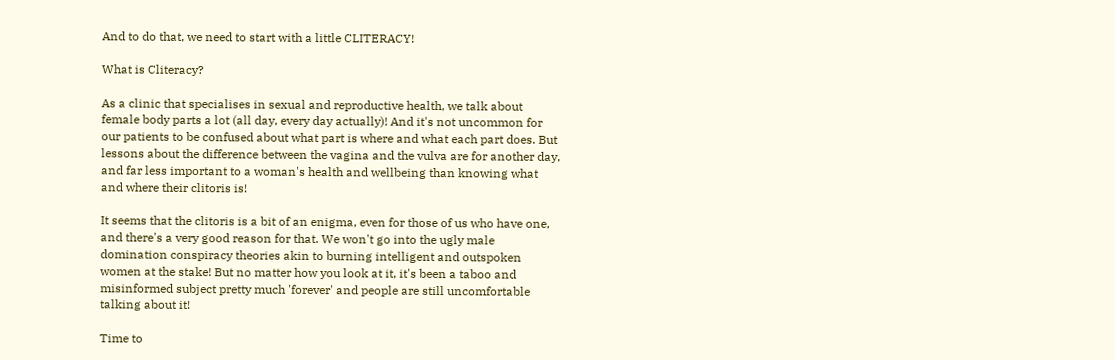And to do that, we need to start with a little CLITERACY!

What is Cliteracy?

As a clinic that specialises in sexual and reproductive health, we talk about female body parts a lot (all day, every day actually)! And it's not uncommon for our patients to be confused about what part is where and what each part does. But lessons about the difference between the vagina and the vulva are for another day, and far less important to a woman's health and wellbeing than knowing what and where their clitoris is!

It seems that the clitoris is a bit of an enigma, even for those of us who have one, and there's a very good reason for that. We won't go into the ugly male domination conspiracy theories akin to burning intelligent and outspoken women at the stake! But no matter how you look at it, it's been a taboo and misinformed subject pretty much 'forever' and people are still uncomfortable talking about it!

Time to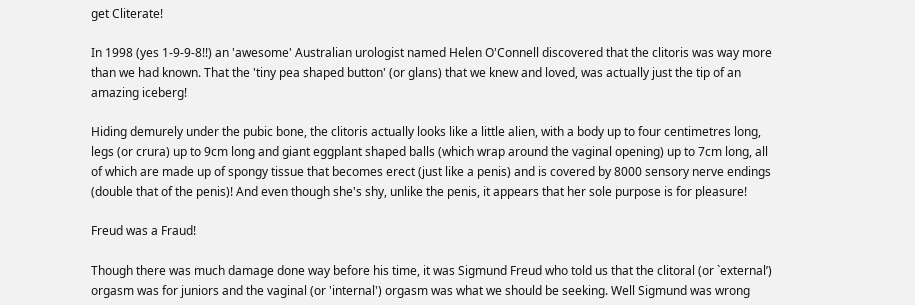get Cliterate!

In 1998 (yes 1-9-9-8!!) an 'awesome' Australian urologist named Helen O'Connell discovered that the clitoris was way more than we had known. That the 'tiny pea shaped button' (or glans) that we knew and loved, was actually just the tip of an amazing iceberg!

Hiding demurely under the pubic bone, the clitoris actually looks like a little alien, with a body up to four centimetres long, legs (or crura) up to 9cm long and giant eggplant shaped balls (which wrap around the vaginal opening) up to 7cm long, all of which are made up of spongy tissue that becomes erect (just like a penis) and is covered by 8000 sensory nerve endings (double that of the penis)! And even though she's shy, unlike the penis, it appears that her sole purpose is for pleasure!

Freud was a Fraud!

Though there was much damage done way before his time, it was Sigmund Freud who told us that the clitoral (or `external’) orgasm was for juniors and the vaginal (or 'internal') orgasm was what we should be seeking. Well Sigmund was wrong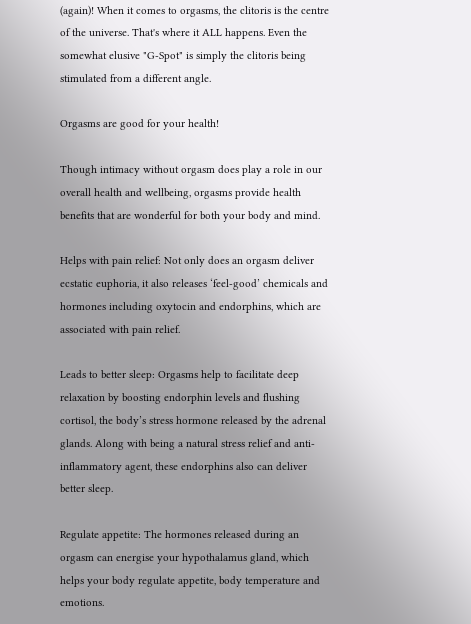(again)! When it comes to orgasms, the clitoris is the centre of the universe. That's where it ALL happens. Even the somewhat elusive "G-Spot" is simply the clitoris being stimulated from a different angle.

Orgasms are good for your health!

Though intimacy without orgasm does play a role in our overall health and wellbeing, orgasms provide health benefits that are wonderful for both your body and mind.

Helps with pain relief: Not only does an orgasm deliver ecstatic euphoria, it also releases ‘feel-good’ chemicals and hormones including oxytocin and endorphins, which are associated with pain relief.

Leads to better sleep: Orgasms help to facilitate deep relaxation by boosting endorphin levels and flushing cortisol, the body’s stress hormone released by the adrenal glands. Along with being a natural stress relief and anti-inflammatory agent, these endorphins also can deliver better sleep.

Regulate appetite: The hormones released during an orgasm can energise your hypothalamus gland, which helps your body regulate appetite, body temperature and emotions.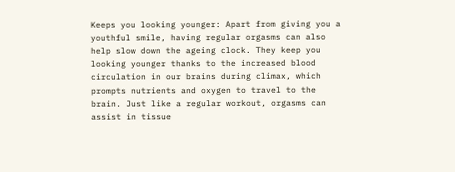Keeps you looking younger: Apart from giving you a youthful smile, having regular orgasms can also help slow down the ageing clock. They keep you looking younger thanks to the increased blood circulation in our brains during climax, which prompts nutrients and oxygen to travel to the brain. Just like a regular workout, orgasms can assist in tissue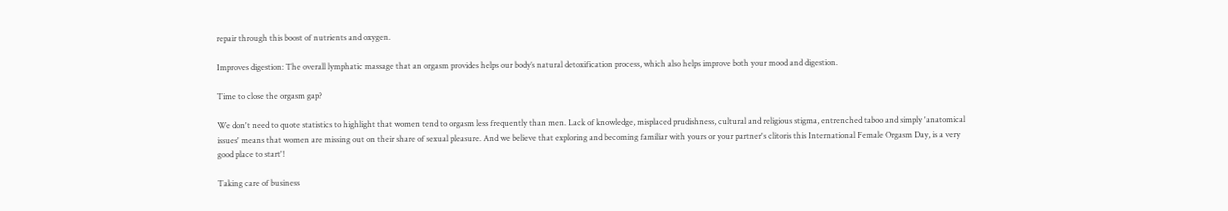repair through this boost of nutrients and oxygen.

Improves digestion: The overall lymphatic massage that an orgasm provides helps our body’s natural detoxification process, which also helps improve both your mood and digestion.

Time to close the orgasm gap?

We don't need to quote statistics to highlight that women tend to orgasm less frequently than men. Lack of knowledge, misplaced prudishness, cultural and religious stigma, entrenched taboo and simply 'anatomical issues' means that women are missing out on their share of sexual pleasure. And we believe that exploring and becoming familiar with yours or your partner's clitoris this International Female Orgasm Day, is a very good place to start'!

Taking care of business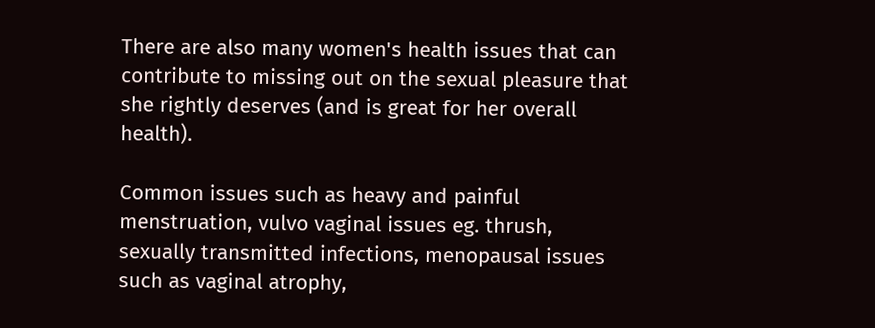There are also many women's health issues that can contribute to missing out on the sexual pleasure that she rightly deserves (and is great for her overall health).

Common issues such as heavy and painful menstruation, vulvo vaginal issues eg. thrush, sexually transmitted infections, menopausal issues such as vaginal atrophy,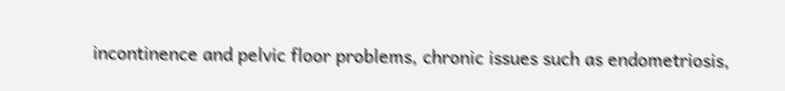incontinence and pelvic floor problems, chronic issues such as endometriosis,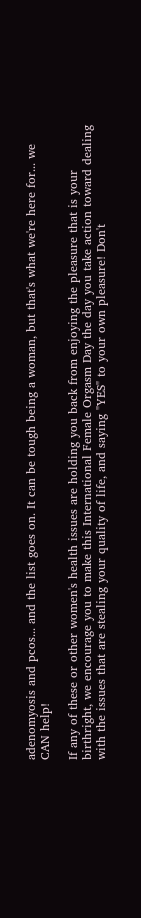adenomyosis and pcos... and the list goes on. It can be tough being a woman, but that's what we're here for... we CAN help!

If any of these or other women's health issues are holding you back from enjoying the pleasure that is your birthright, we encourage you to make this International Female Orgasm Day the day you take action toward dealing with the issues that are stealing your quality of life, and saying "YES" to your own pleasure! Don't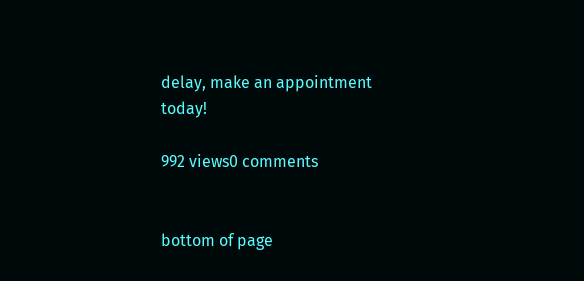delay, make an appointment today!

992 views0 comments


bottom of page